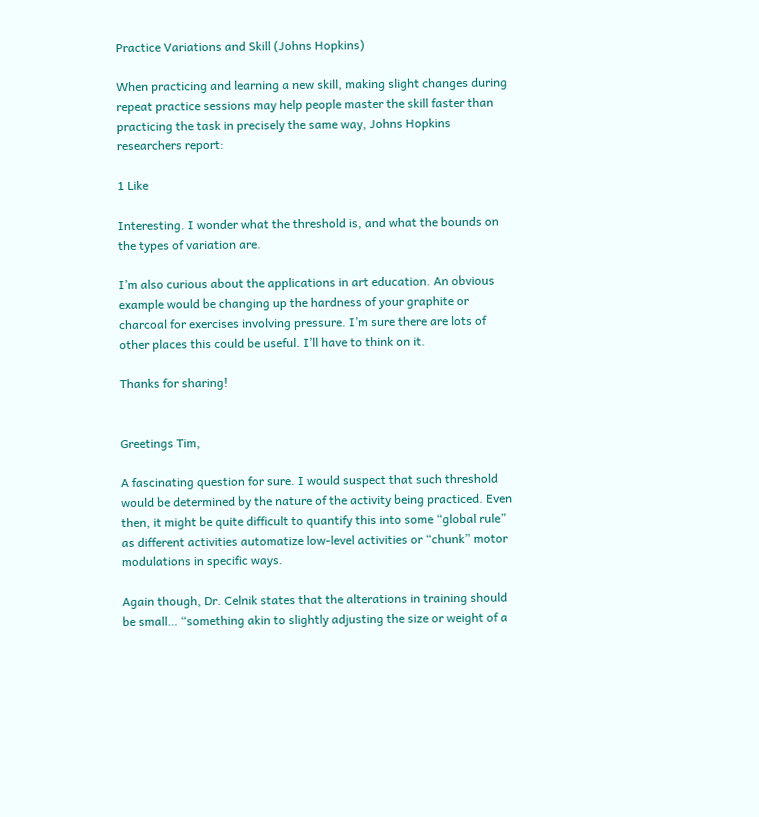Practice Variations and Skill (Johns Hopkins)

When practicing and learning a new skill, making slight changes during repeat practice sessions may help people master the skill faster than practicing the task in precisely the same way, Johns Hopkins researchers report:

1 Like

Interesting. I wonder what the threshold is, and what the bounds on the types of variation are.

I’m also curious about the applications in art education. An obvious example would be changing up the hardness of your graphite or charcoal for exercises involving pressure. I’m sure there are lots of other places this could be useful. I’ll have to think on it.

Thanks for sharing!


Greetings Tim,

A fascinating question for sure. I would suspect that such threshold would be determined by the nature of the activity being practiced. Even then, it might be quite difficult to quantify this into some “global rule” as different activities automatize low-level activities or “chunk” motor modulations in specific ways.

Again though, Dr. Celnik states that the alterations in training should be small… “something akin to slightly adjusting the size or weight of a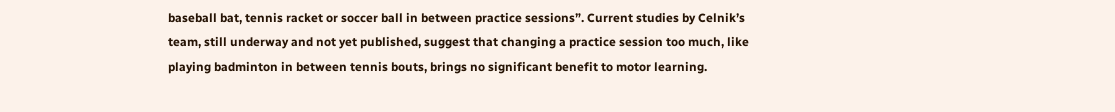baseball bat, tennis racket or soccer ball in between practice sessions”. Current studies by Celnik’s team, still underway and not yet published, suggest that changing a practice session too much, like playing badminton in between tennis bouts, brings no significant benefit to motor learning.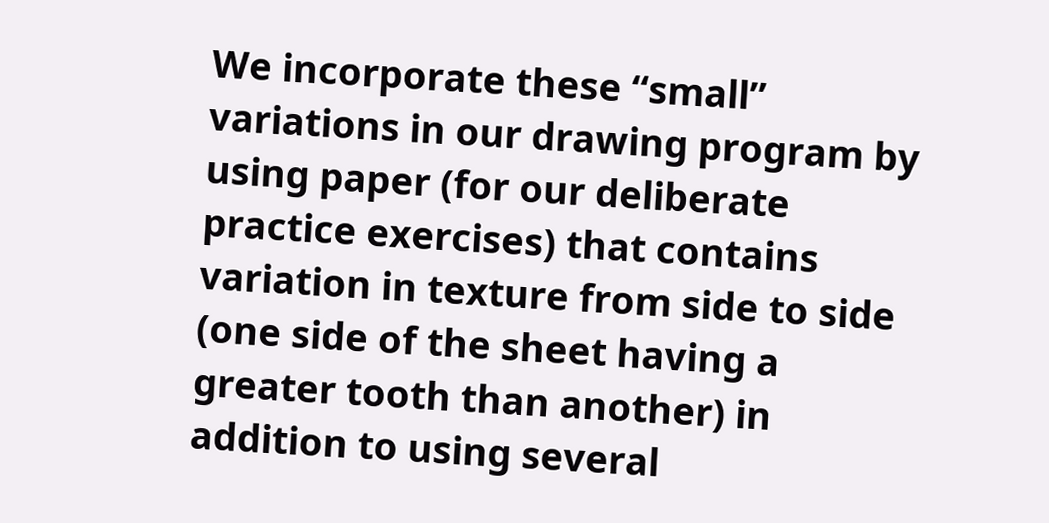We incorporate these “small” variations in our drawing program by using paper (for our deliberate practice exercises) that contains variation in texture from side to side (one side of the sheet having a greater tooth than another) in addition to using several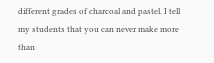different grades of charcoal and pastel. I tell my students that you can never make more than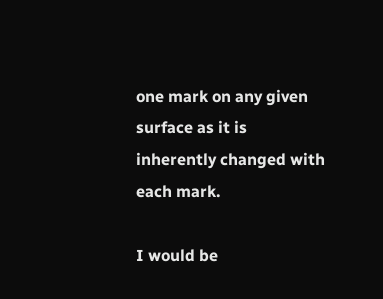one mark on any given surface as it is inherently changed with each mark.

I would be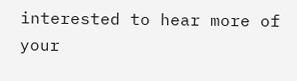interested to hear more of your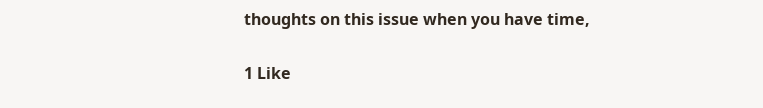thoughts on this issue when you have time,


1 Like